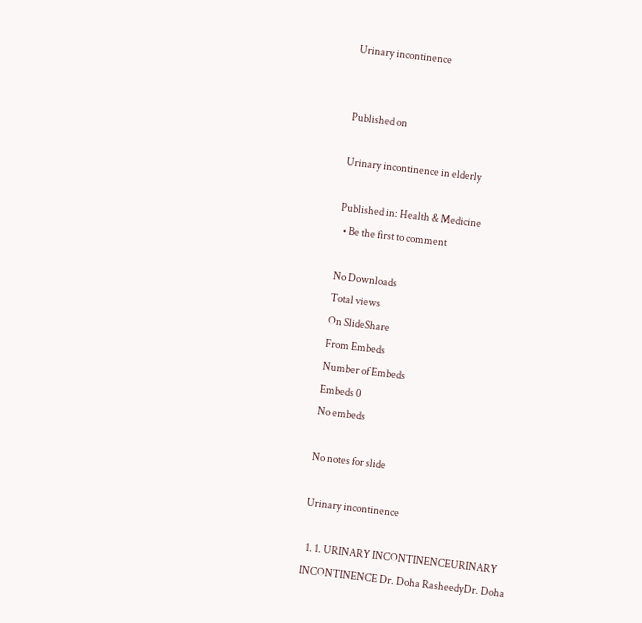Urinary incontinence


Published on

Urinary incontinence in elderly

Published in: Health & Medicine
  • Be the first to comment

No Downloads
Total views
On SlideShare
From Embeds
Number of Embeds
Embeds 0
No embeds

No notes for slide

Urinary incontinence

  1. 1. URINARY INCONTINENCEURINARY INCONTINENCE Dr. Doha RasheedyDr. Doha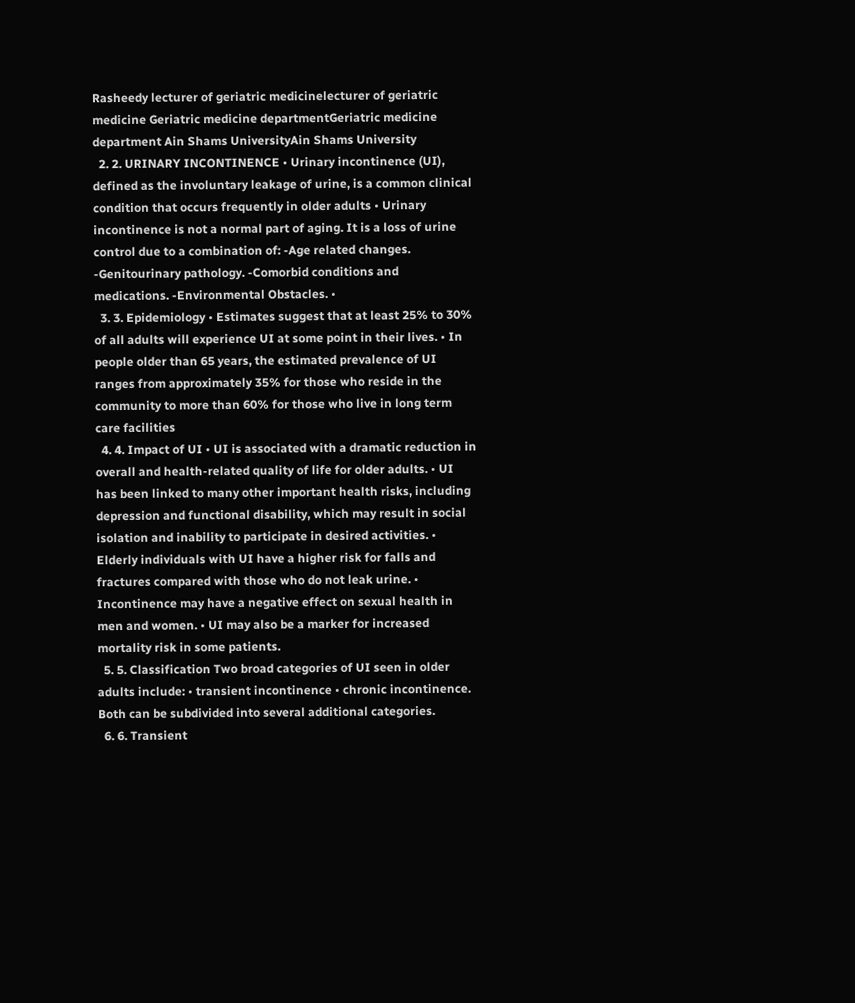Rasheedy lecturer of geriatric medicinelecturer of geriatric medicine Geriatric medicine departmentGeriatric medicine department Ain Shams UniversityAin Shams University
  2. 2. URINARY INCONTINENCE • Urinary incontinence (UI), defined as the involuntary leakage of urine, is a common clinical condition that occurs frequently in older adults • Urinary incontinence is not a normal part of aging. It is a loss of urine control due to a combination of: -Age related changes. -Genitourinary pathology. -Comorbid conditions and medications. -Environmental Obstacles. •
  3. 3. Epidemiology • Estimates suggest that at least 25% to 30% of all adults will experience UI at some point in their lives. • In people older than 65 years, the estimated prevalence of UI ranges from approximately 35% for those who reside in the community to more than 60% for those who live in long term care facilities
  4. 4. Impact of UI • UI is associated with a dramatic reduction in overall and health-related quality of life for older adults. • UI has been linked to many other important health risks, including depression and functional disability, which may result in social isolation and inability to participate in desired activities. • Elderly individuals with UI have a higher risk for falls and fractures compared with those who do not leak urine. • Incontinence may have a negative effect on sexual health in men and women. • UI may also be a marker for increased mortality risk in some patients.
  5. 5. Classification Two broad categories of UI seen in older adults include: • transient incontinence • chronic incontinence. Both can be subdivided into several additional categories.
  6. 6. Transient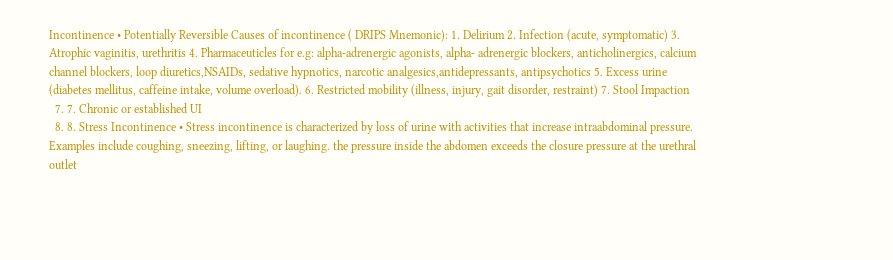Incontinence • Potentially Reversible Causes of incontinence ( DRIPS Mnemonic): 1. Delirium 2. Infection (acute, symptomatic) 3. Atrophic vaginitis, urethritis 4. Pharmaceuticles for e.g: alpha-adrenergic agonists, alpha- adrenergic blockers, anticholinergics, calcium channel blockers, loop diuretics,NSAIDs, sedative hypnotics, narcotic analgesics,antidepressants, antipsychotics 5. Excess urine (diabetes mellitus, caffeine intake, volume overload). 6. Restricted mobility (illness, injury, gait disorder, restraint) 7. Stool Impaction
  7. 7. Chronic or established UI
  8. 8. Stress Incontinence • Stress incontinence is characterized by loss of urine with activities that increase intraabdominal pressure. Examples include coughing, sneezing, lifting, or laughing. the pressure inside the abdomen exceeds the closure pressure at the urethral outlet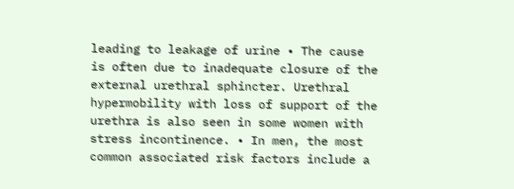leading to leakage of urine • The cause is often due to inadequate closure of the external urethral sphincter. Urethral hypermobility with loss of support of the urethra is also seen in some women with stress incontinence. • In men, the most common associated risk factors include a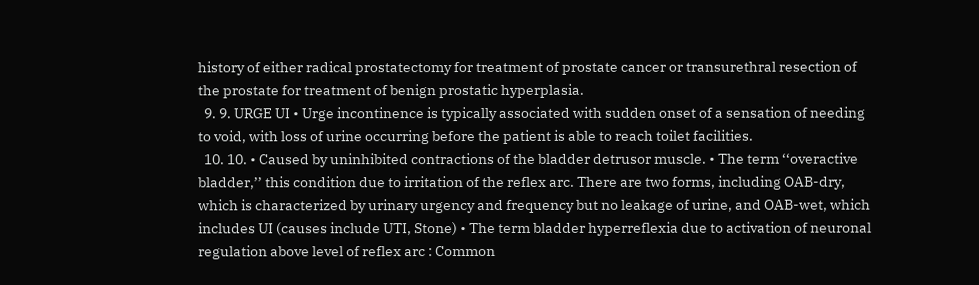history of either radical prostatectomy for treatment of prostate cancer or transurethral resection of the prostate for treatment of benign prostatic hyperplasia.
  9. 9. URGE UI • Urge incontinence is typically associated with sudden onset of a sensation of needing to void, with loss of urine occurring before the patient is able to reach toilet facilities.
  10. 10. • Caused by uninhibited contractions of the bladder detrusor muscle. • The term ‘‘overactive bladder,’’ this condition due to irritation of the reflex arc. There are two forms, including OAB-dry, which is characterized by urinary urgency and frequency but no leakage of urine, and OAB-wet, which includes UI (causes include UTI, Stone) • The term bladder hyperreflexia due to activation of neuronal regulation above level of reflex arc : Common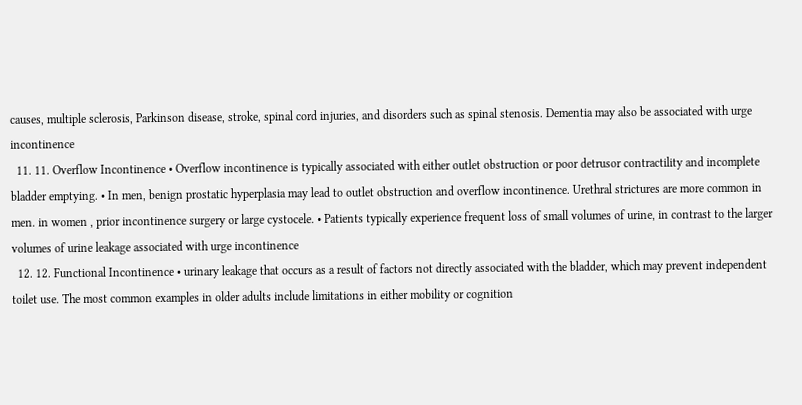causes, multiple sclerosis, Parkinson disease, stroke, spinal cord injuries, and disorders such as spinal stenosis. Dementia may also be associated with urge incontinence
  11. 11. Overflow Incontinence • Overflow incontinence is typically associated with either outlet obstruction or poor detrusor contractility and incomplete bladder emptying. • In men, benign prostatic hyperplasia may lead to outlet obstruction and overflow incontinence. Urethral strictures are more common in men. in women , prior incontinence surgery or large cystocele. • Patients typically experience frequent loss of small volumes of urine, in contrast to the larger volumes of urine leakage associated with urge incontinence
  12. 12. Functional Incontinence • urinary leakage that occurs as a result of factors not directly associated with the bladder, which may prevent independent toilet use. The most common examples in older adults include limitations in either mobility or cognition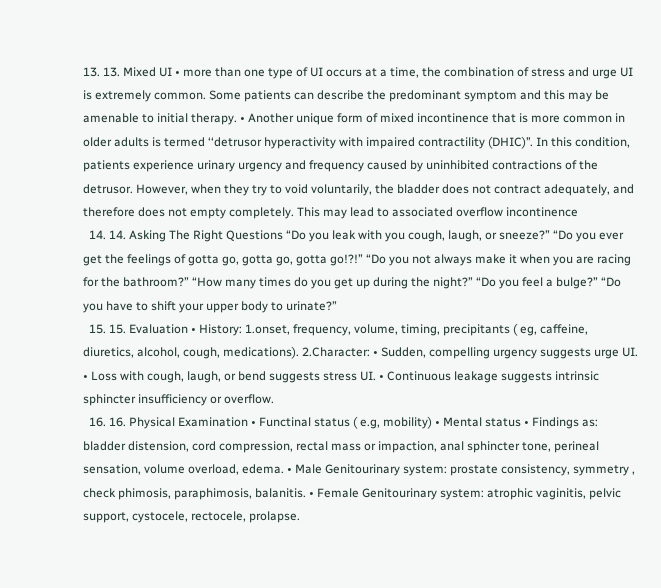13. 13. Mixed UI • more than one type of UI occurs at a time, the combination of stress and urge UI is extremely common. Some patients can describe the predominant symptom and this may be amenable to initial therapy. • Another unique form of mixed incontinence that is more common in older adults is termed ‘‘detrusor hyperactivity with impaired contractility (DHIC)’’. In this condition, patients experience urinary urgency and frequency caused by uninhibited contractions of the detrusor. However, when they try to void voluntarily, the bladder does not contract adequately, and therefore does not empty completely. This may lead to associated overflow incontinence
  14. 14. Asking The Right Questions “Do you leak with you cough, laugh, or sneeze?” “Do you ever get the feelings of gotta go, gotta go, gotta go!?!” “Do you not always make it when you are racing for the bathroom?” “How many times do you get up during the night?” “Do you feel a bulge?” “Do you have to shift your upper body to urinate?”
  15. 15. Evaluation • History: 1.onset, frequency, volume, timing, precipitants ( eg, caffeine, diuretics, alcohol, cough, medications). 2.Character: • Sudden, compelling urgency suggests urge UI. • Loss with cough, laugh, or bend suggests stress UI. • Continuous leakage suggests intrinsic sphincter insufficiency or overflow.
  16. 16. Physical Examination • Functinal status ( e.g, mobility) • Mental status • Findings as: bladder distension, cord compression, rectal mass or impaction, anal sphincter tone, perineal sensation, volume overload, edema. • Male Genitourinary system: prostate consistency, symmetry , check phimosis, paraphimosis, balanitis. • Female Genitourinary system: atrophic vaginitis, pelvic support, cystocele, rectocele, prolapse.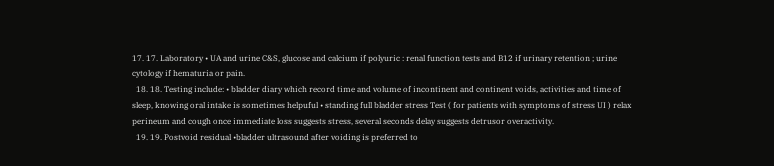17. 17. Laboratory • UA and urine C&S, glucose and calcium if polyuric : renal function tests and B12 if urinary retention ; urine cytology if hematuria or pain.
  18. 18. Testing include: • bladder diary which record time and volume of incontinent and continent voids, activities and time of sleep, knowing oral intake is sometimes helpuful • standing full bladder stress Test ( for patients with symptoms of stress UI ) relax perineum and cough once immediate loss suggests stress, several seconds delay suggests detrusor overactivity.
  19. 19. Postvoid residual •bladder ultrasound after voiding is preferred to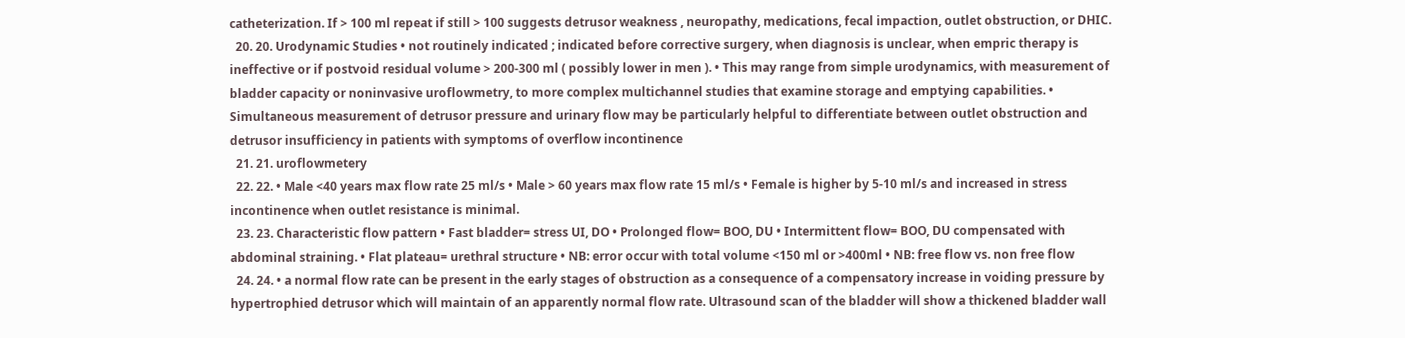catheterization. If > 100 ml repeat if still > 100 suggests detrusor weakness , neuropathy, medications, fecal impaction, outlet obstruction, or DHIC.
  20. 20. Urodynamic Studies • not routinely indicated ; indicated before corrective surgery, when diagnosis is unclear, when empric therapy is ineffective or if postvoid residual volume > 200-300 ml ( possibly lower in men ). • This may range from simple urodynamics, with measurement of bladder capacity or noninvasive uroflowmetry, to more complex multichannel studies that examine storage and emptying capabilities. • Simultaneous measurement of detrusor pressure and urinary flow may be particularly helpful to differentiate between outlet obstruction and detrusor insufficiency in patients with symptoms of overflow incontinence
  21. 21. uroflowmetery
  22. 22. • Male <40 years max flow rate 25 ml/s • Male > 60 years max flow rate 15 ml/s • Female is higher by 5-10 ml/s and increased in stress incontinence when outlet resistance is minimal.
  23. 23. Characteristic flow pattern • Fast bladder= stress UI, DO • Prolonged flow= BOO, DU • Intermittent flow= BOO, DU compensated with abdominal straining. • Flat plateau= urethral structure • NB: error occur with total volume <150 ml or >400ml • NB: free flow vs. non free flow
  24. 24. • a normal flow rate can be present in the early stages of obstruction as a consequence of a compensatory increase in voiding pressure by hypertrophied detrusor which will maintain of an apparently normal flow rate. Ultrasound scan of the bladder will show a thickened bladder wall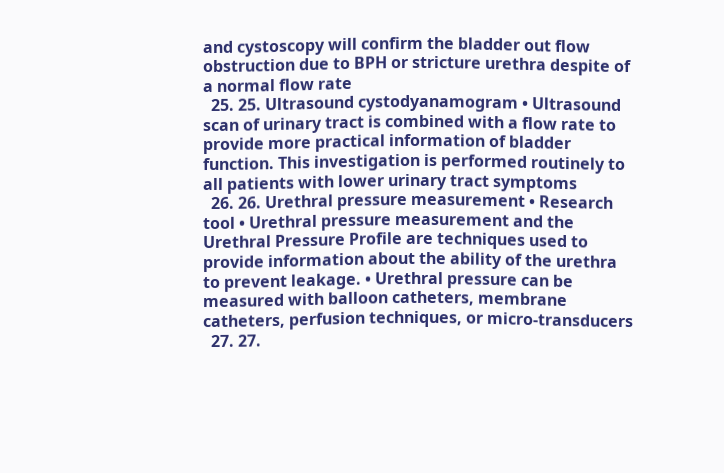and cystoscopy will confirm the bladder out flow obstruction due to BPH or stricture urethra despite of a normal flow rate
  25. 25. Ultrasound cystodyanamogram • Ultrasound scan of urinary tract is combined with a flow rate to provide more practical information of bladder function. This investigation is performed routinely to all patients with lower urinary tract symptoms
  26. 26. Urethral pressure measurement • Research tool • Urethral pressure measurement and the Urethral Pressure Profile are techniques used to provide information about the ability of the urethra to prevent leakage. • Urethral pressure can be measured with balloon catheters, membrane catheters, perfusion techniques, or micro-transducers
  27. 27.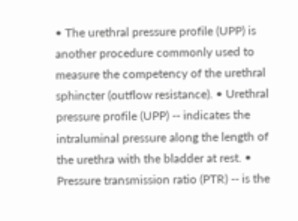• The urethral pressure profile (UPP) is another procedure commonly used to measure the competency of the urethral sphincter (outflow resistance). • Urethral pressure profile (UPP) -- indicates the intraluminal pressure along the length of the urethra with the bladder at rest. • Pressure transmission ratio (PTR) -- is the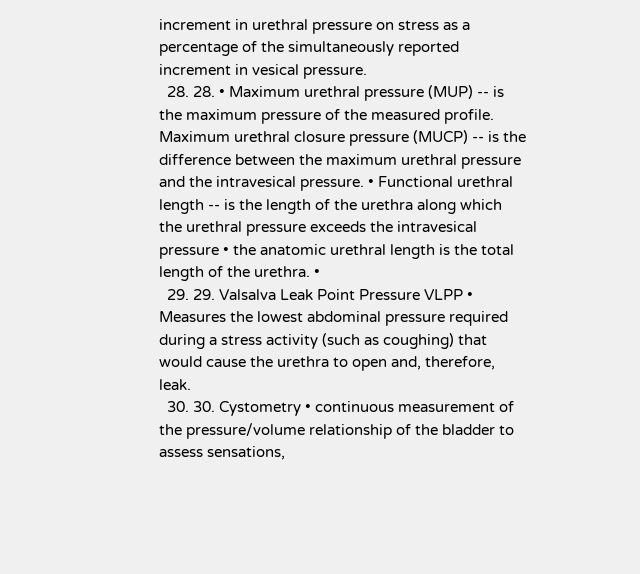increment in urethral pressure on stress as a percentage of the simultaneously reported increment in vesical pressure.
  28. 28. • Maximum urethral pressure (MUP) -- is the maximum pressure of the measured profile. Maximum urethral closure pressure (MUCP) -- is the difference between the maximum urethral pressure and the intravesical pressure. • Functional urethral length -- is the length of the urethra along which the urethral pressure exceeds the intravesical pressure • the anatomic urethral length is the total length of the urethra. •
  29. 29. Valsalva Leak Point Pressure VLPP • Measures the lowest abdominal pressure required during a stress activity (such as coughing) that would cause the urethra to open and, therefore, leak.
  30. 30. Cystometry • continuous measurement of the pressure/volume relationship of the bladder to assess sensations,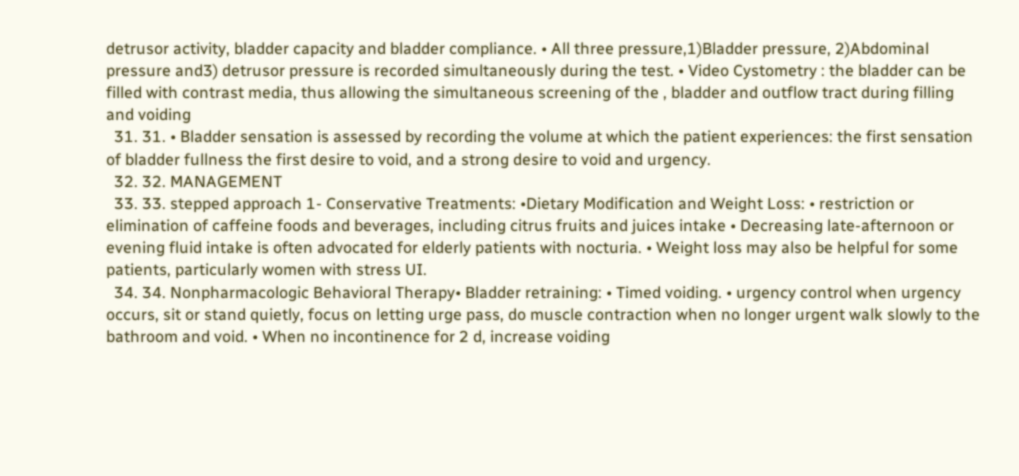detrusor activity, bladder capacity and bladder compliance. • All three pressure,1)Bladder pressure, 2)Abdominal pressure and3) detrusor pressure is recorded simultaneously during the test. • Video Cystometry : the bladder can be filled with contrast media, thus allowing the simultaneous screening of the , bladder and outflow tract during filling and voiding
  31. 31. • Bladder sensation is assessed by recording the volume at which the patient experiences: the first sensation of bladder fullness the first desire to void, and a strong desire to void and urgency.
  32. 32. MANAGEMENT
  33. 33. stepped approach 1- Conservative Treatments: •Dietary Modification and Weight Loss: • restriction or elimination of caffeine foods and beverages, including citrus fruits and juices intake • Decreasing late-afternoon or evening fluid intake is often advocated for elderly patients with nocturia. • Weight loss may also be helpful for some patients, particularly women with stress UI.
  34. 34. Nonpharmacologic Behavioral Therapy• Bladder retraining: • Timed voiding. • urgency control when urgency occurs, sit or stand quietly, focus on letting urge pass, do muscle contraction when no longer urgent walk slowly to the bathroom and void. • When no incontinence for 2 d, increase voiding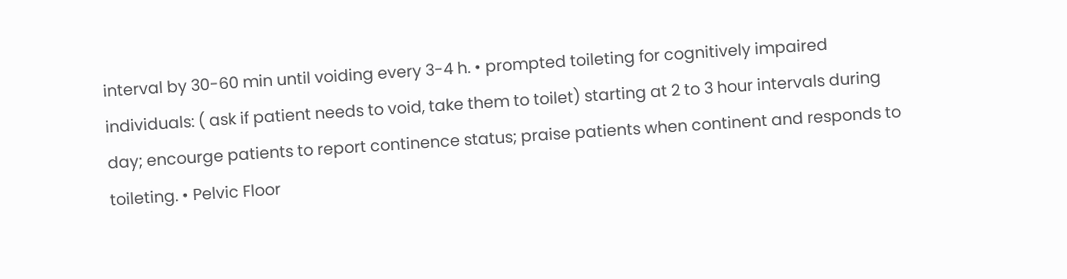interval by 30-60 min until voiding every 3-4 h. • prompted toileting for cognitively impaired individuals: ( ask if patient needs to void, take them to toilet) starting at 2 to 3 hour intervals during day; encourge patients to report continence status; praise patients when continent and responds to toileting. • Pelvic Floor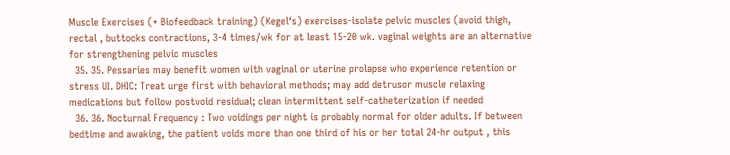Muscle Exercises (+ Biofeedback training) (Kegel‘s) exercises-isolate pelvic muscles (avoid thigh, rectal , buttocks contractions, 3-4 times/wk for at least 15-20 wk. vaginal weights are an alternative for strengthening pelvic muscles
  35. 35. Pessaries may benefit women with vaginal or uterine prolapse who experience retention or stress UI. DHIC: Treat urge first with behavioral methods; may add detrusor muscle relaxing medications but follow postvoid residual; clean intermittent self-catheterization if needed
  36. 36. Nocturnal Frequency : Two voidings per night is probably normal for older adults. If between bedtime and awaking, the patient voids more than one third of his or her total 24-hr output , this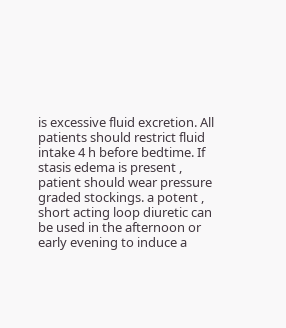is excessive fluid excretion. All patients should restrict fluid intake 4 h before bedtime. If stasis edema is present , patient should wear pressure graded stockings. a potent , short acting loop diuretic can be used in the afternoon or early evening to induce a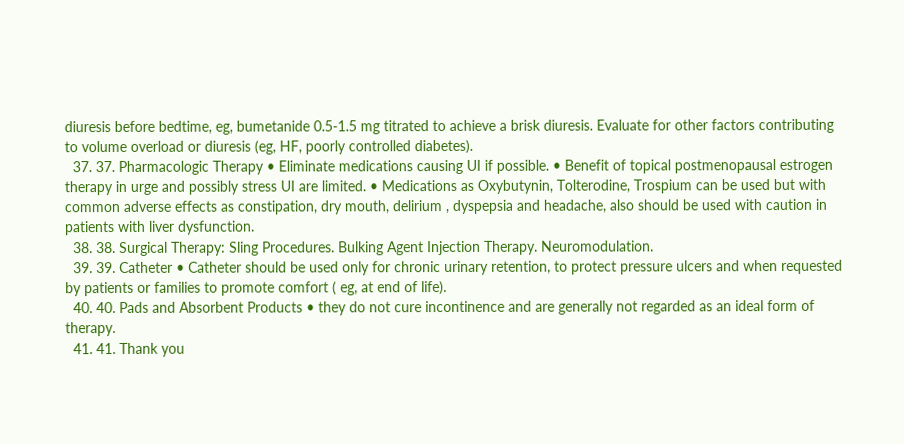diuresis before bedtime, eg, bumetanide 0.5-1.5 mg titrated to achieve a brisk diuresis. Evaluate for other factors contributing to volume overload or diuresis (eg, HF, poorly controlled diabetes).
  37. 37. Pharmacologic Therapy • Eliminate medications causing UI if possible. • Benefit of topical postmenopausal estrogen therapy in urge and possibly stress UI are limited. • Medications as Oxybutynin, Tolterodine, Trospium can be used but with common adverse effects as constipation, dry mouth, delirium , dyspepsia and headache, also should be used with caution in patients with liver dysfunction.
  38. 38. Surgical Therapy: Sling Procedures. Bulking Agent Injection Therapy. Neuromodulation.
  39. 39. Catheter • Catheter should be used only for chronic urinary retention, to protect pressure ulcers and when requested by patients or families to promote comfort ( eg, at end of life).
  40. 40. Pads and Absorbent Products • they do not cure incontinence and are generally not regarded as an ideal form of therapy.
  41. 41. Thank you